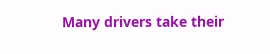Many drivers take their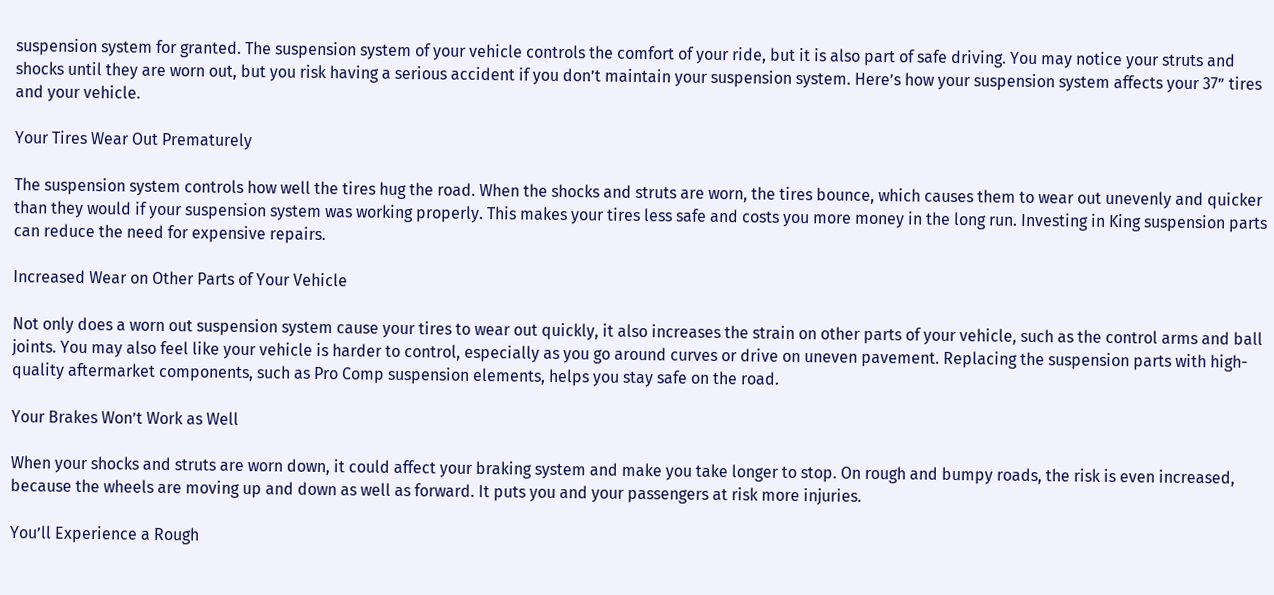suspension system for granted. The suspension system of your vehicle controls the comfort of your ride, but it is also part of safe driving. You may notice your struts and shocks until they are worn out, but you risk having a serious accident if you don’t maintain your suspension system. Here’s how your suspension system affects your 37” tires and your vehicle.

Your Tires Wear Out Prematurely

The suspension system controls how well the tires hug the road. When the shocks and struts are worn, the tires bounce, which causes them to wear out unevenly and quicker than they would if your suspension system was working properly. This makes your tires less safe and costs you more money in the long run. Investing in King suspension parts can reduce the need for expensive repairs.

Increased Wear on Other Parts of Your Vehicle

Not only does a worn out suspension system cause your tires to wear out quickly, it also increases the strain on other parts of your vehicle, such as the control arms and ball joints. You may also feel like your vehicle is harder to control, especially as you go around curves or drive on uneven pavement. Replacing the suspension parts with high-quality aftermarket components, such as Pro Comp suspension elements, helps you stay safe on the road.

Your Brakes Won’t Work as Well

When your shocks and struts are worn down, it could affect your braking system and make you take longer to stop. On rough and bumpy roads, the risk is even increased, because the wheels are moving up and down as well as forward. It puts you and your passengers at risk more injuries.

You’ll Experience a Rough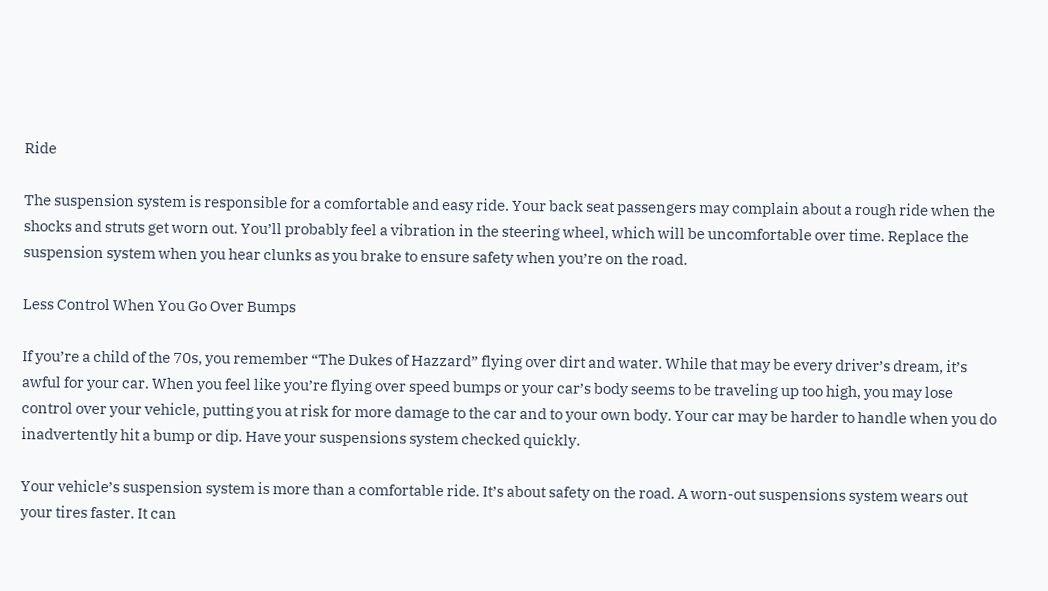Ride

The suspension system is responsible for a comfortable and easy ride. Your back seat passengers may complain about a rough ride when the shocks and struts get worn out. You’ll probably feel a vibration in the steering wheel, which will be uncomfortable over time. Replace the suspension system when you hear clunks as you brake to ensure safety when you’re on the road.

Less Control When You Go Over Bumps

If you’re a child of the 70s, you remember “The Dukes of Hazzard” flying over dirt and water. While that may be every driver’s dream, it’s awful for your car. When you feel like you’re flying over speed bumps or your car’s body seems to be traveling up too high, you may lose control over your vehicle, putting you at risk for more damage to the car and to your own body. Your car may be harder to handle when you do inadvertently hit a bump or dip. Have your suspensions system checked quickly.

Your vehicle’s suspension system is more than a comfortable ride. It’s about safety on the road. A worn-out suspensions system wears out your tires faster. It can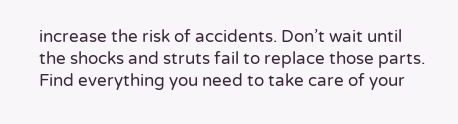increase the risk of accidents. Don’t wait until the shocks and struts fail to replace those parts. Find everything you need to take care of your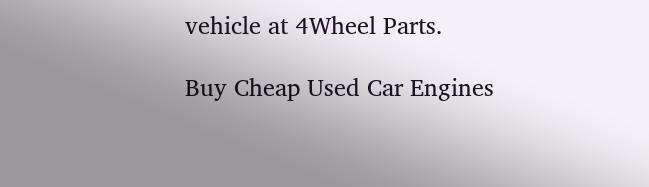vehicle at 4Wheel Parts.

Buy Cheap Used Car Engines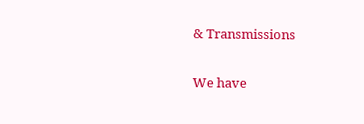& Transmissions

We have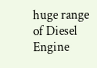huge range of Diesel Engine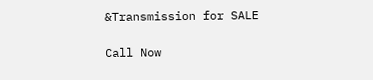&Transmission for SALE

Call Now